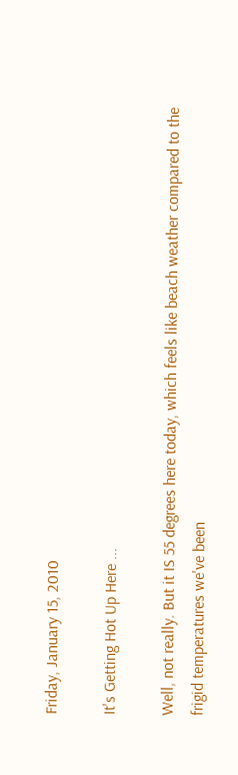Friday, January 15, 2010

It's Getting Hot Up Here ...

Well, not really. But it IS 55 degrees here today, which feels like beach weather compared to the frigid temperatures we've been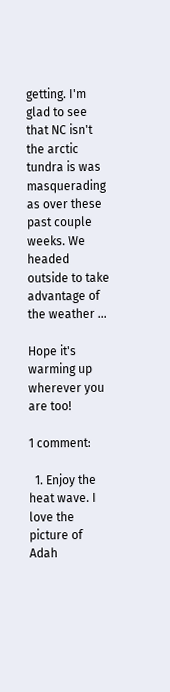getting. I'm glad to see that NC isn't the arctic tundra is was masquerading as over these past couple weeks. We headed outside to take advantage of the weather ...

Hope it's warming up wherever you are too!

1 comment:

  1. Enjoy the heat wave. I love the picture of Adah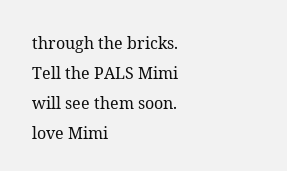through the bricks. Tell the PALS Mimi will see them soon. love Mimi